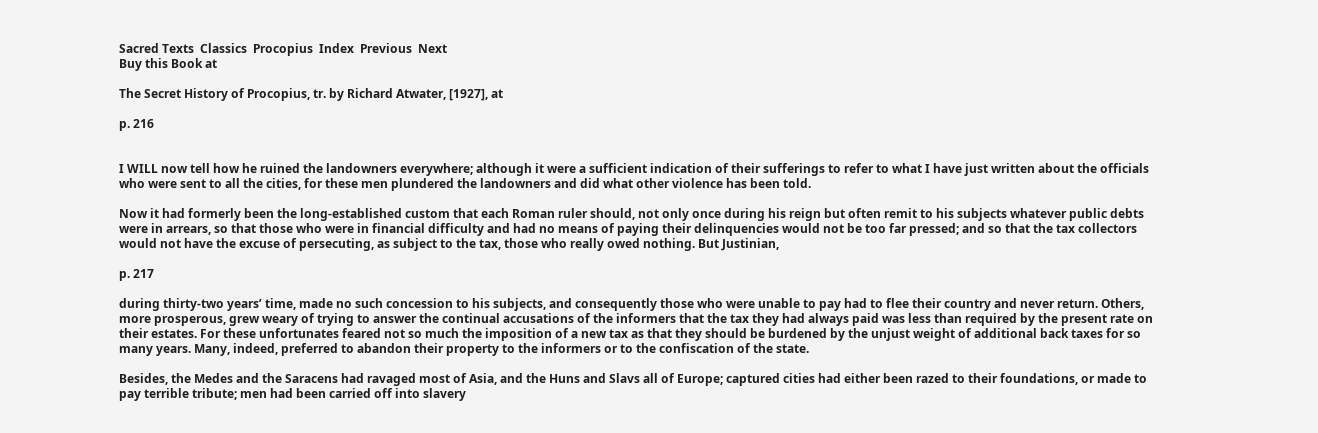Sacred Texts  Classics  Procopius  Index  Previous  Next
Buy this Book at

The Secret History of Procopius, tr. by Richard Atwater, [1927], at

p. 216


I WILL now tell how he ruined the landowners everywhere; although it were a sufficient indication of their sufferings to refer to what I have just written about the officials who were sent to all the cities, for these men plundered the landowners and did what other violence has been told.

Now it had formerly been the long-established custom that each Roman ruler should, not only once during his reign but often remit to his subjects whatever public debts were in arrears, so that those who were in financial difficulty and had no means of paying their delinquencies would not be too far pressed; and so that the tax collectors would not have the excuse of persecuting, as subject to the tax, those who really owed nothing. But Justinian,

p. 217

during thirty-two years’ time, made no such concession to his subjects, and consequently those who were unable to pay had to flee their country and never return. Others, more prosperous, grew weary of trying to answer the continual accusations of the informers that the tax they had always paid was less than required by the present rate on their estates. For these unfortunates feared not so much the imposition of a new tax as that they should be burdened by the unjust weight of additional back taxes for so many years. Many, indeed, preferred to abandon their property to the informers or to the confiscation of the state.

Besides, the Medes and the Saracens had ravaged most of Asia, and the Huns and Slavs all of Europe; captured cities had either been razed to their foundations, or made to pay terrible tribute; men had been carried off into slavery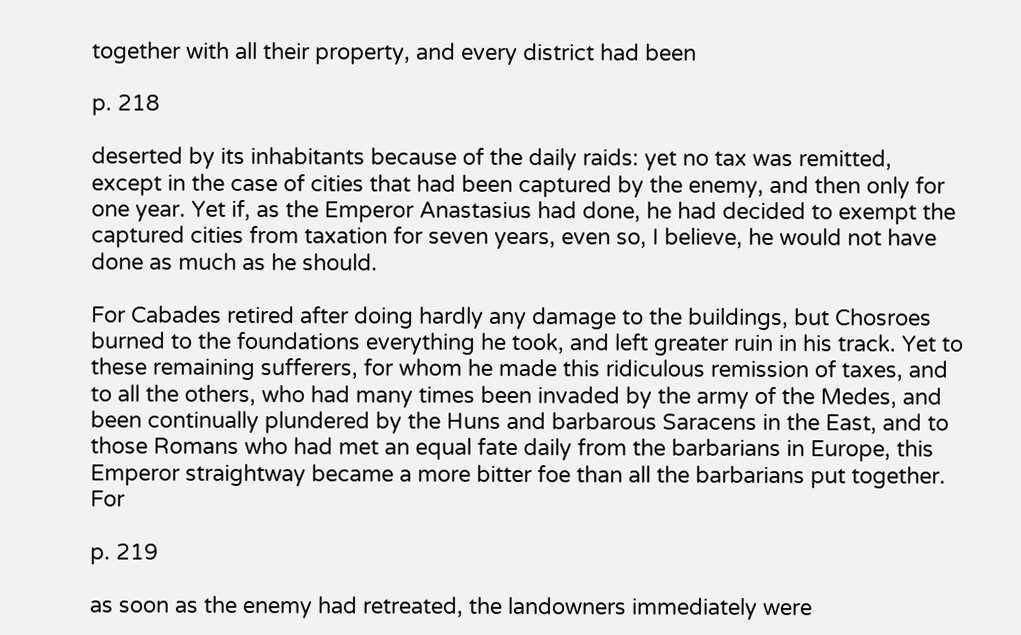together with all their property, and every district had been

p. 218

deserted by its inhabitants because of the daily raids: yet no tax was remitted, except in the case of cities that had been captured by the enemy, and then only for one year. Yet if, as the Emperor Anastasius had done, he had decided to exempt the captured cities from taxation for seven years, even so, I believe, he would not have done as much as he should.

For Cabades retired after doing hardly any damage to the buildings, but Chosroes burned to the foundations everything he took, and left greater ruin in his track. Yet to these remaining sufferers, for whom he made this ridiculous remission of taxes, and to all the others, who had many times been invaded by the army of the Medes, and been continually plundered by the Huns and barbarous Saracens in the East, and to those Romans who had met an equal fate daily from the barbarians in Europe, this Emperor straightway became a more bitter foe than all the barbarians put together. For

p. 219

as soon as the enemy had retreated, the landowners immediately were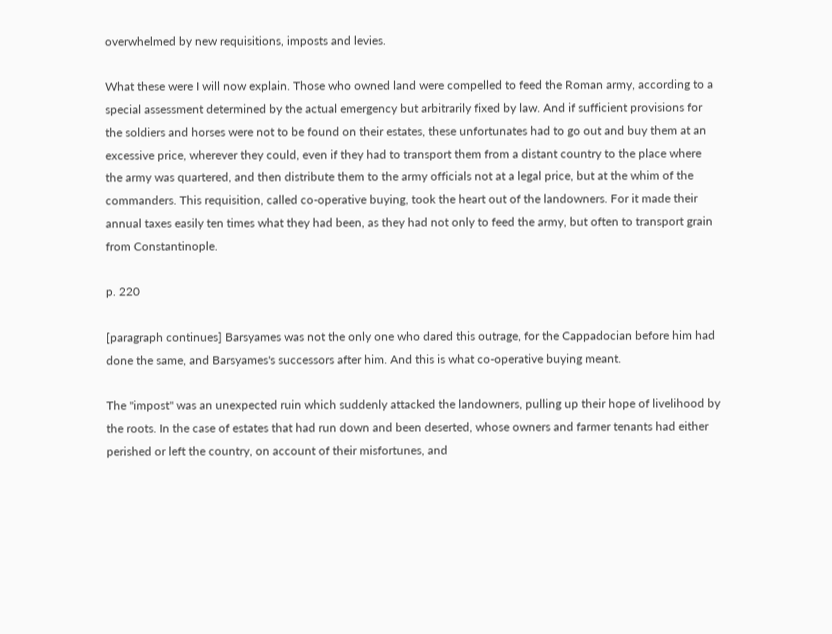overwhelmed by new requisitions, imposts and levies.

What these were I will now explain. Those who owned land were compelled to feed the Roman army, according to a special assessment determined by the actual emergency but arbitrarily fixed by law. And if sufficient provisions for the soldiers and horses were not to be found on their estates, these unfortunates had to go out and buy them at an excessive price, wherever they could, even if they had to transport them from a distant country to the place where the army was quartered, and then distribute them to the army officials not at a legal price, but at the whim of the commanders. This requisition, called co-operative buying, took the heart out of the landowners. For it made their annual taxes easily ten times what they had been, as they had not only to feed the army, but often to transport grain from Constantinople.

p. 220

[paragraph continues] Barsyames was not the only one who dared this outrage, for the Cappadocian before him had done the same, and Barsyames's successors after him. And this is what co-operative buying meant.

The "impost" was an unexpected ruin which suddenly attacked the landowners, pulling up their hope of livelihood by the roots. In the case of estates that had run down and been deserted, whose owners and farmer tenants had either perished or left the country, on account of their misfortunes, and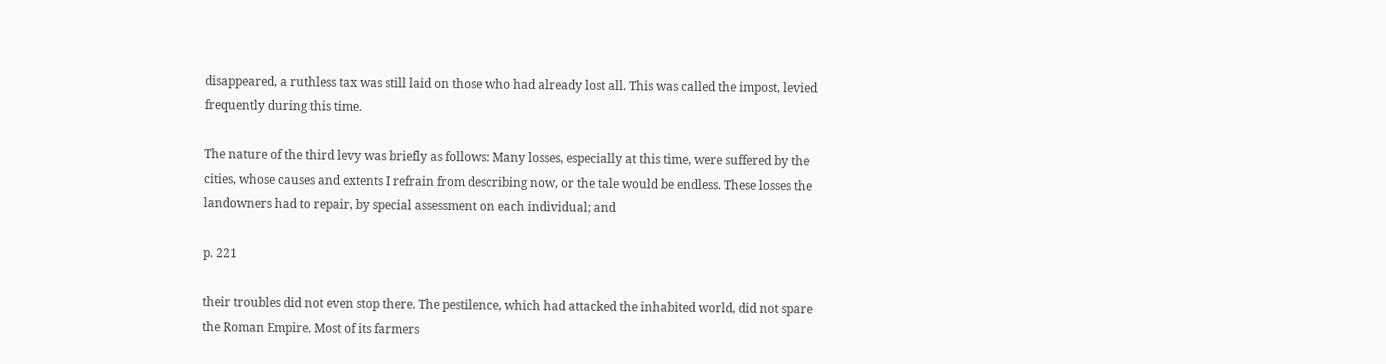disappeared, a ruthless tax was still laid on those who had already lost all. This was called the impost, levied frequently during this time.

The nature of the third levy was briefly as follows: Many losses, especially at this time, were suffered by the cities, whose causes and extents I refrain from describing now, or the tale would be endless. These losses the landowners had to repair, by special assessment on each individual; and

p. 221

their troubles did not even stop there. The pestilence, which had attacked the inhabited world, did not spare the Roman Empire. Most of its farmers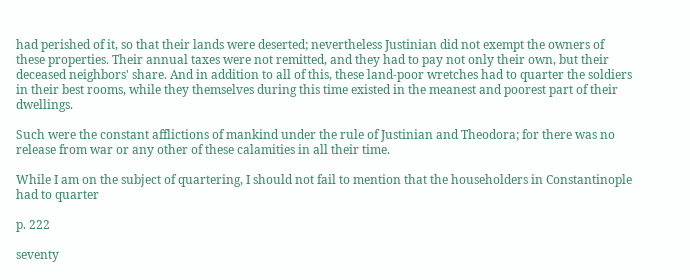had perished of it, so that their lands were deserted; nevertheless Justinian did not exempt the owners of these properties. Their annual taxes were not remitted, and they had to pay not only their own, but their deceased neighbors' share. And in addition to all of this, these land-poor wretches had to quarter the soldiers in their best rooms, while they themselves during this time existed in the meanest and poorest part of their dwellings.

Such were the constant afflictions of mankind under the rule of Justinian and Theodora; for there was no release from war or any other of these calamities in all their time.

While I am on the subject of quartering, I should not fail to mention that the householders in Constantinople had to quarter

p. 222

seventy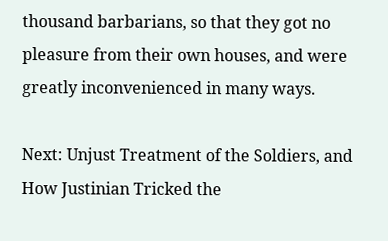thousand barbarians, so that they got no pleasure from their own houses, and were greatly inconvenienced in many ways.

Next: Unjust Treatment of the Soldiers, and How Justinian Tricked the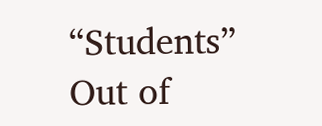“Students” Out of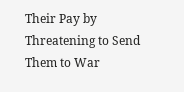Their Pay by Threatening to Send Them to War